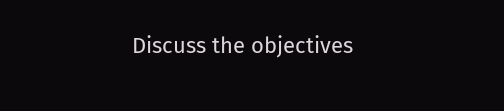Discuss the objectives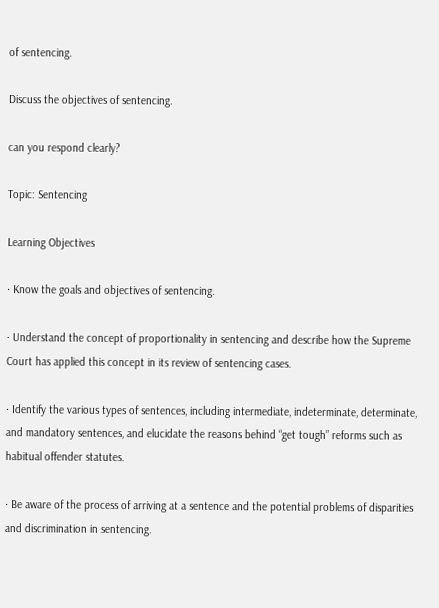of sentencing.

Discuss the objectives of sentencing.

can you respond clearly?

Topic: Sentencing

Learning Objectives

· Know the goals and objectives of sentencing.

· Understand the concept of proportionality in sentencing and describe how the Supreme Court has applied this concept in its review of sentencing cases.

· Identify the various types of sentences, including intermediate, indeterminate, determinate, and mandatory sentences, and elucidate the reasons behind “get tough” reforms such as habitual offender statutes.

· Be aware of the process of arriving at a sentence and the potential problems of disparities and discrimination in sentencing.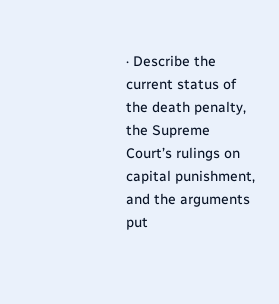· Describe the current status of the death penalty, the Supreme Court’s rulings on capital punishment, and the arguments put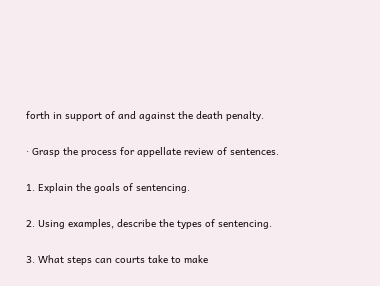forth in support of and against the death penalty.

· Grasp the process for appellate review of sentences.

1. Explain the goals of sentencing.

2. Using examples, describe the types of sentencing.

3. What steps can courts take to make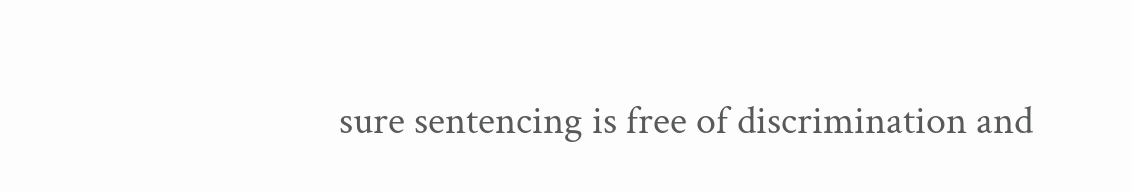sure sentencing is free of discrimination and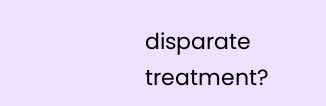disparate treatment?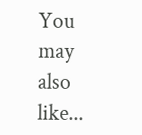You may also like...